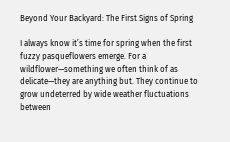Beyond Your Backyard: The First Signs of Spring

I always know it’s time for spring when the first fuzzy pasqueflowers emerge. For a wildflower—something we often think of as delicate—they are anything but. They continue to grow undeterred by wide weather fluctuations between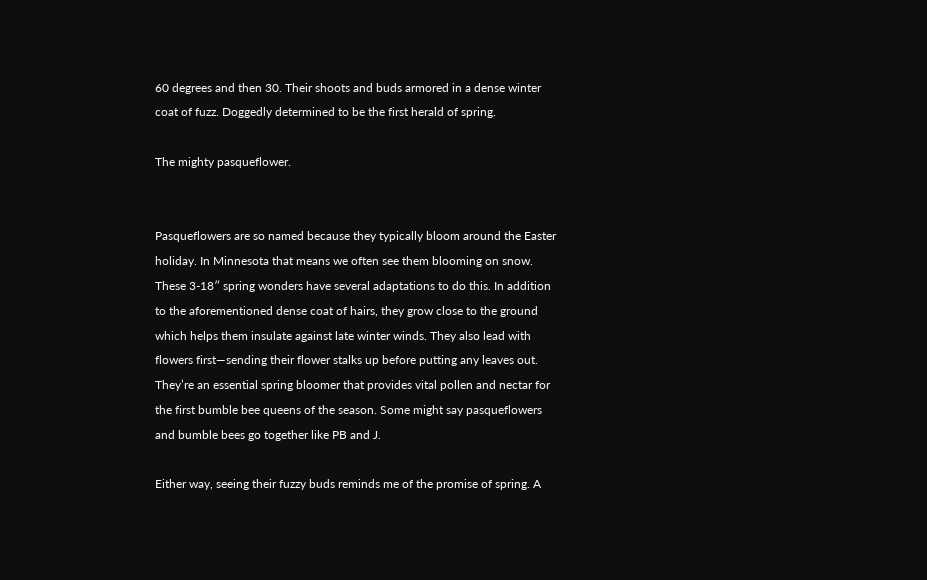60 degrees and then 30. Their shoots and buds armored in a dense winter coat of fuzz. Doggedly determined to be the first herald of spring.

The mighty pasqueflower.


Pasqueflowers are so named because they typically bloom around the Easter holiday. In Minnesota that means we often see them blooming on snow. These 3-18″ spring wonders have several adaptations to do this. In addition to the aforementioned dense coat of hairs, they grow close to the ground which helps them insulate against late winter winds. They also lead with flowers first—sending their flower stalks up before putting any leaves out. They’re an essential spring bloomer that provides vital pollen and nectar for the first bumble bee queens of the season. Some might say pasqueflowers and bumble bees go together like PB and J.

Either way, seeing their fuzzy buds reminds me of the promise of spring. A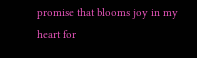promise that blooms joy in my heart for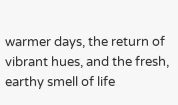warmer days, the return of vibrant hues, and the fresh, earthy smell of life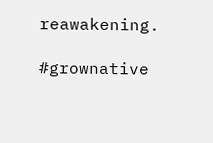reawakening.

#grownative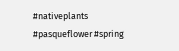#nativeplants #pasqueflower #spring